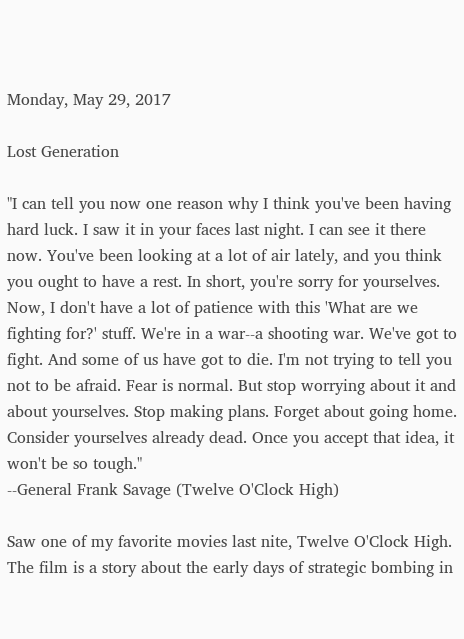Monday, May 29, 2017

Lost Generation

"I can tell you now one reason why I think you've been having hard luck. I saw it in your faces last night. I can see it there now. You've been looking at a lot of air lately, and you think you ought to have a rest. In short, you're sorry for yourselves. Now, I don't have a lot of patience with this 'What are we fighting for?' stuff. We're in a war--a shooting war. We've got to fight. And some of us have got to die. I'm not trying to tell you not to be afraid. Fear is normal. But stop worrying about it and about yourselves. Stop making plans. Forget about going home. Consider yourselves already dead. Once you accept that idea, it won't be so tough."
--General Frank Savage (Twelve O'Clock High)

Saw one of my favorite movies last nite, Twelve O'Clock High. The film is a story about the early days of strategic bombing in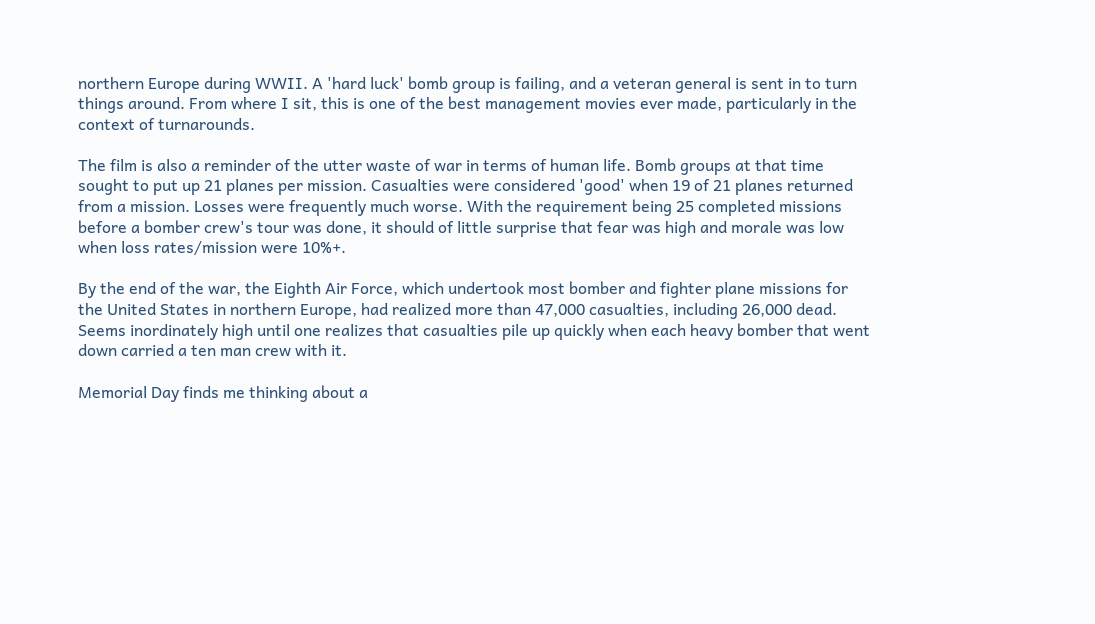northern Europe during WWII. A 'hard luck' bomb group is failing, and a veteran general is sent in to turn things around. From where I sit, this is one of the best management movies ever made, particularly in the context of turnarounds.

The film is also a reminder of the utter waste of war in terms of human life. Bomb groups at that time sought to put up 21 planes per mission. Casualties were considered 'good' when 19 of 21 planes returned from a mission. Losses were frequently much worse. With the requirement being 25 completed missions before a bomber crew's tour was done, it should of little surprise that fear was high and morale was low when loss rates/mission were 10%+.

By the end of the war, the Eighth Air Force, which undertook most bomber and fighter plane missions for the United States in northern Europe, had realized more than 47,000 casualties, including 26,000 dead. Seems inordinately high until one realizes that casualties pile up quickly when each heavy bomber that went down carried a ten man crew with it.

Memorial Day finds me thinking about a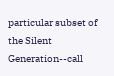particular subset of the Silent Generation--call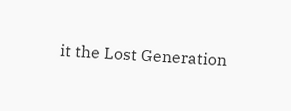it the Lost Generation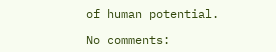of human potential.

No comments: